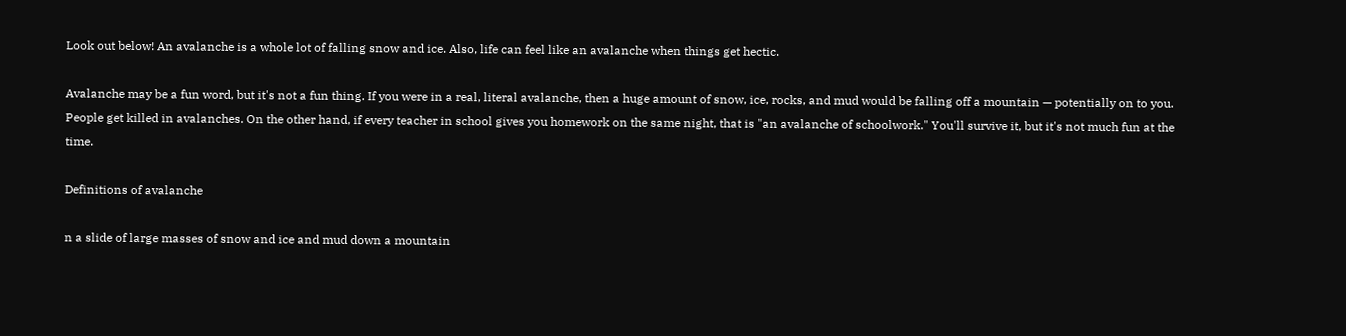Look out below! An avalanche is a whole lot of falling snow and ice. Also, life can feel like an avalanche when things get hectic.

Avalanche may be a fun word, but it's not a fun thing. If you were in a real, literal avalanche, then a huge amount of snow, ice, rocks, and mud would be falling off a mountain — potentially on to you. People get killed in avalanches. On the other hand, if every teacher in school gives you homework on the same night, that is "an avalanche of schoolwork." You'll survive it, but it's not much fun at the time.

Definitions of avalanche

n a slide of large masses of snow and ice and mud down a mountain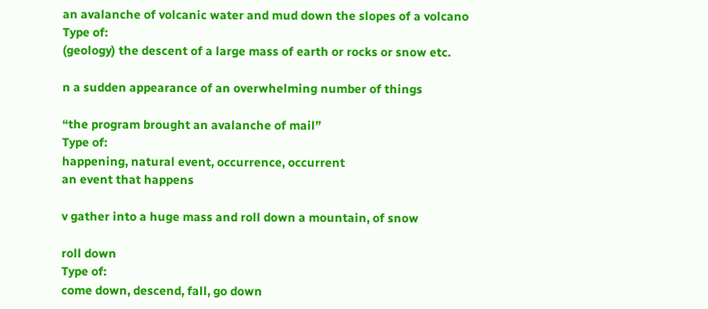an avalanche of volcanic water and mud down the slopes of a volcano
Type of:
(geology) the descent of a large mass of earth or rocks or snow etc.

n a sudden appearance of an overwhelming number of things

“the program brought an avalanche of mail”
Type of:
happening, natural event, occurrence, occurrent
an event that happens

v gather into a huge mass and roll down a mountain, of snow

roll down
Type of:
come down, descend, fall, go down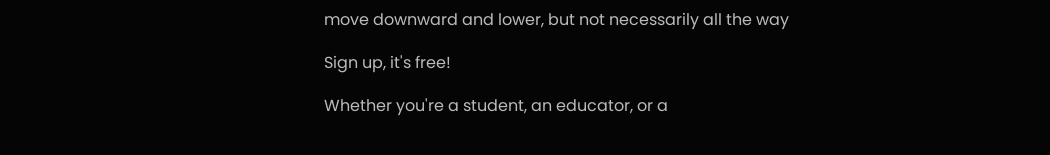move downward and lower, but not necessarily all the way

Sign up, it's free!

Whether you're a student, an educator, or a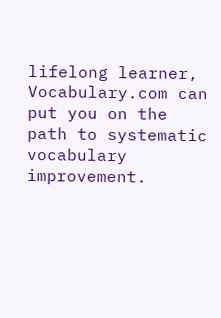lifelong learner, Vocabulary.com can put you on the path to systematic vocabulary improvement.